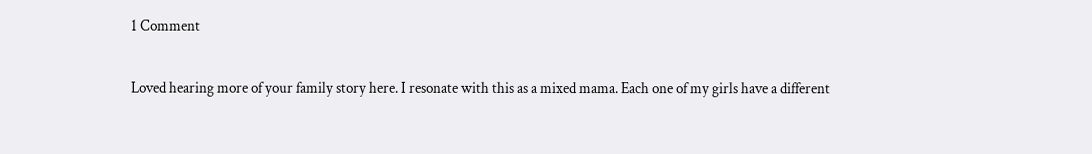1 Comment

Loved hearing more of your family story here. I resonate with this as a mixed mama. Each one of my girls have a different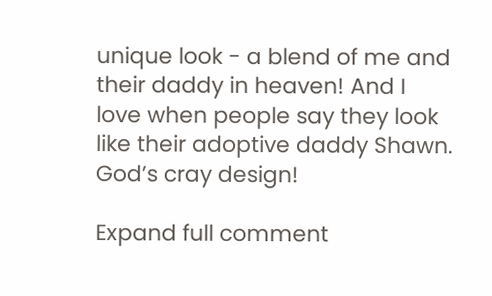unique look - a blend of me and their daddy in heaven! And I love when people say they look like their adoptive daddy Shawn. God’s cray design!

Expand full comment